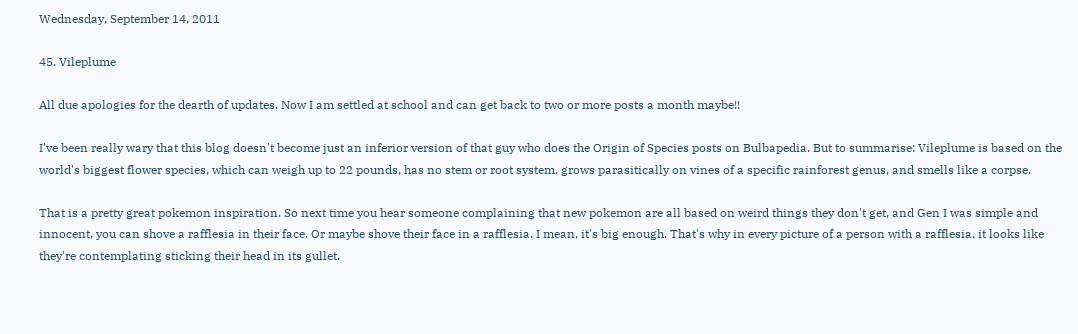Wednesday, September 14, 2011

45. Vileplume

All due apologies for the dearth of updates. Now I am settled at school and can get back to two or more posts a month maybe!!

I've been really wary that this blog doesn't become just an inferior version of that guy who does the Origin of Species posts on Bulbapedia. But to summarise: Vileplume is based on the world's biggest flower species, which can weigh up to 22 pounds, has no stem or root system, grows parasitically on vines of a specific rainforest genus, and smells like a corpse.

That is a pretty great pokemon inspiration. So next time you hear someone complaining that new pokemon are all based on weird things they don't get, and Gen I was simple and innocent, you can shove a rafflesia in their face. Or maybe shove their face in a rafflesia. I mean, it's big enough. That's why in every picture of a person with a rafflesia, it looks like they're contemplating sticking their head in its gullet.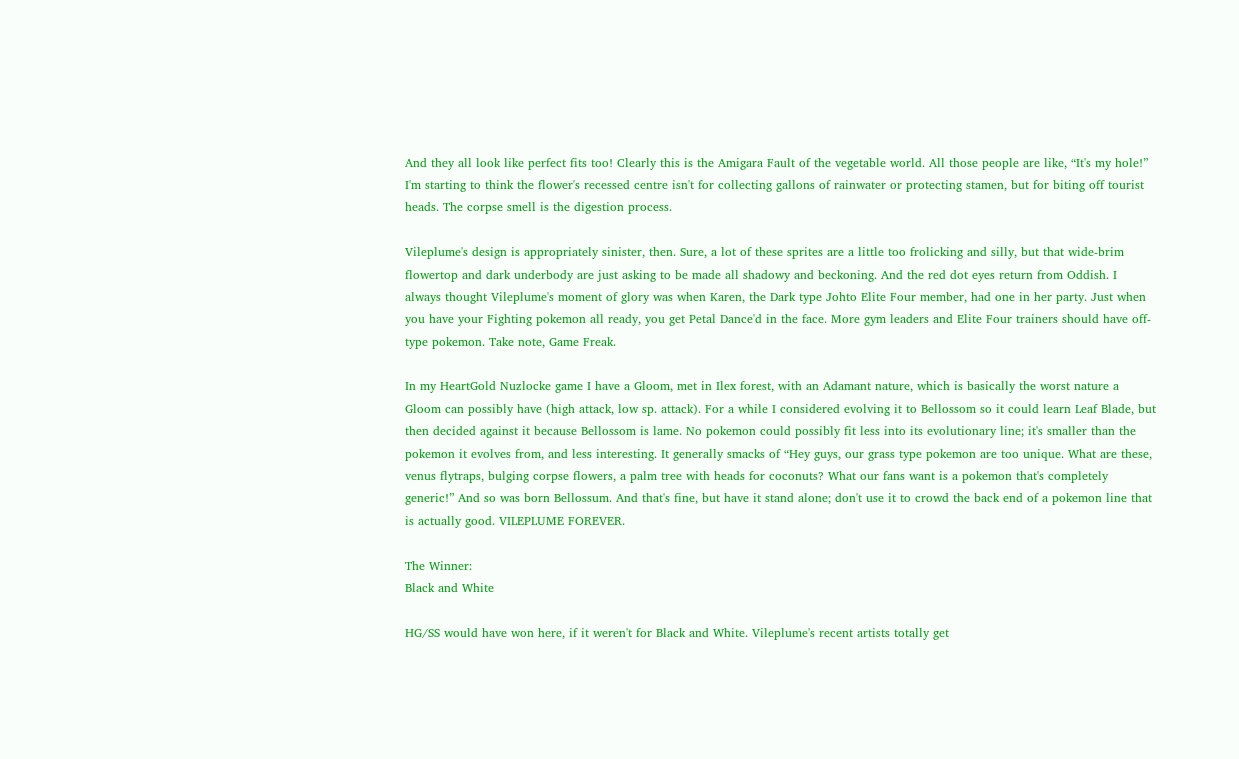And they all look like perfect fits too! Clearly this is the Amigara Fault of the vegetable world. All those people are like, “It's my hole!” I'm starting to think the flower's recessed centre isn't for collecting gallons of rainwater or protecting stamen, but for biting off tourist heads. The corpse smell is the digestion process.

Vileplume's design is appropriately sinister, then. Sure, a lot of these sprites are a little too frolicking and silly, but that wide-brim flowertop and dark underbody are just asking to be made all shadowy and beckoning. And the red dot eyes return from Oddish. I always thought Vileplume's moment of glory was when Karen, the Dark type Johto Elite Four member, had one in her party. Just when you have your Fighting pokemon all ready, you get Petal Dance'd in the face. More gym leaders and Elite Four trainers should have off-type pokemon. Take note, Game Freak.

In my HeartGold Nuzlocke game I have a Gloom, met in Ilex forest, with an Adamant nature, which is basically the worst nature a Gloom can possibly have (high attack, low sp. attack). For a while I considered evolving it to Bellossom so it could learn Leaf Blade, but then decided against it because Bellossom is lame. No pokemon could possibly fit less into its evolutionary line; it's smaller than the pokemon it evolves from, and less interesting. It generally smacks of “Hey guys, our grass type pokemon are too unique. What are these, venus flytraps, bulging corpse flowers, a palm tree with heads for coconuts? What our fans want is a pokemon that's completely generic!” And so was born Bellossum. And that's fine, but have it stand alone; don't use it to crowd the back end of a pokemon line that is actually good. VILEPLUME FOREVER.

The Winner:
Black and White

HG/SS would have won here, if it weren't for Black and White. Vileplume's recent artists totally get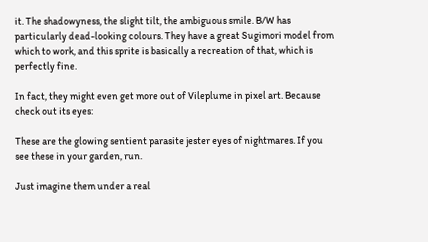it. The shadowyness, the slight tilt, the ambiguous smile. B/W has particularly dead-looking colours. They have a great Sugimori model from which to work, and this sprite is basically a recreation of that, which is perfectly fine.

In fact, they might even get more out of Vileplume in pixel art. Because check out its eyes:

These are the glowing sentient parasite jester eyes of nightmares. If you see these in your garden, run.

Just imagine them under a real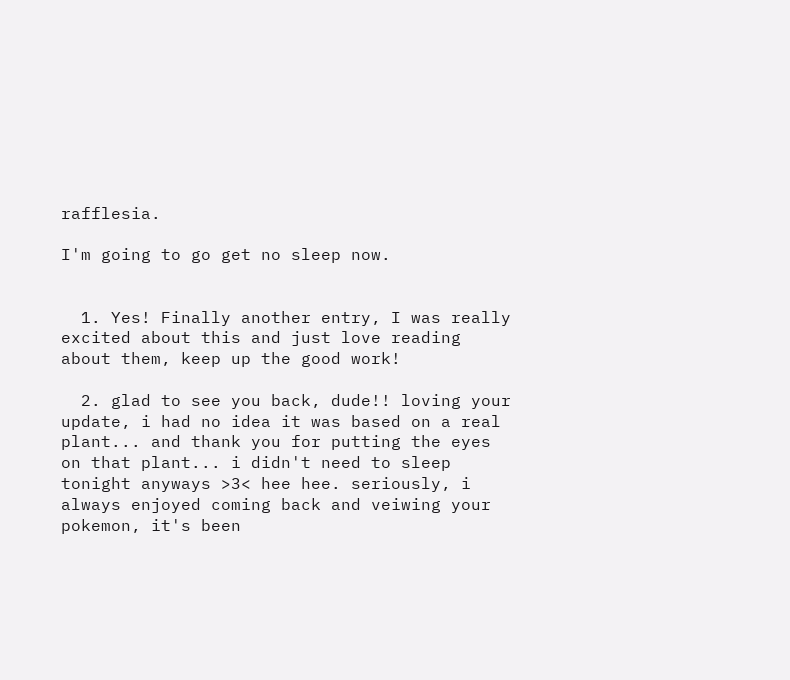rafflesia.

I'm going to go get no sleep now.


  1. Yes! Finally another entry, I was really excited about this and just love reading about them, keep up the good work!

  2. glad to see you back, dude!! loving your update, i had no idea it was based on a real plant... and thank you for putting the eyes on that plant... i didn't need to sleep tonight anyways >3< hee hee. seriously, i always enjoyed coming back and veiwing your pokemon, it's been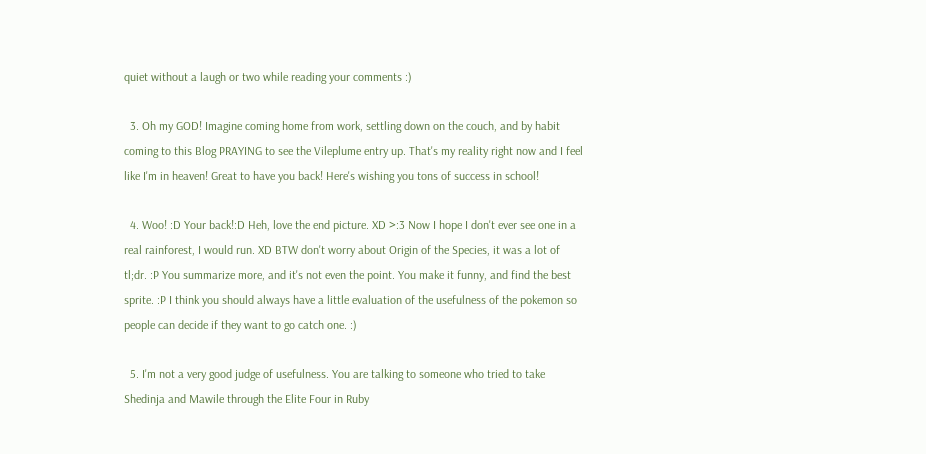quiet without a laugh or two while reading your comments :)

  3. Oh my GOD! Imagine coming home from work, settling down on the couch, and by habit coming to this Blog PRAYING to see the Vileplume entry up. That's my reality right now and I feel like I'm in heaven! Great to have you back! Here's wishing you tons of success in school!

  4. Woo! :D Your back!:D Heh, love the end picture. XD >:3 Now I hope I don't ever see one in a real rainforest, I would run. XD BTW don't worry about Origin of the Species, it was a lot of tl;dr. :P You summarize more, and it's not even the point. You make it funny, and find the best sprite. :P I think you should always have a little evaluation of the usefulness of the pokemon so people can decide if they want to go catch one. :)

  5. I'm not a very good judge of usefulness. You are talking to someone who tried to take Shedinja and Mawile through the Elite Four in Ruby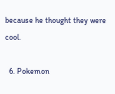because he thought they were cool.

  6. Pokemon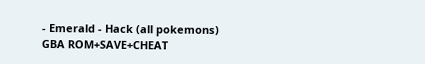- Emerald - Hack (all pokemons) GBA ROM+SAVE+CHEAT